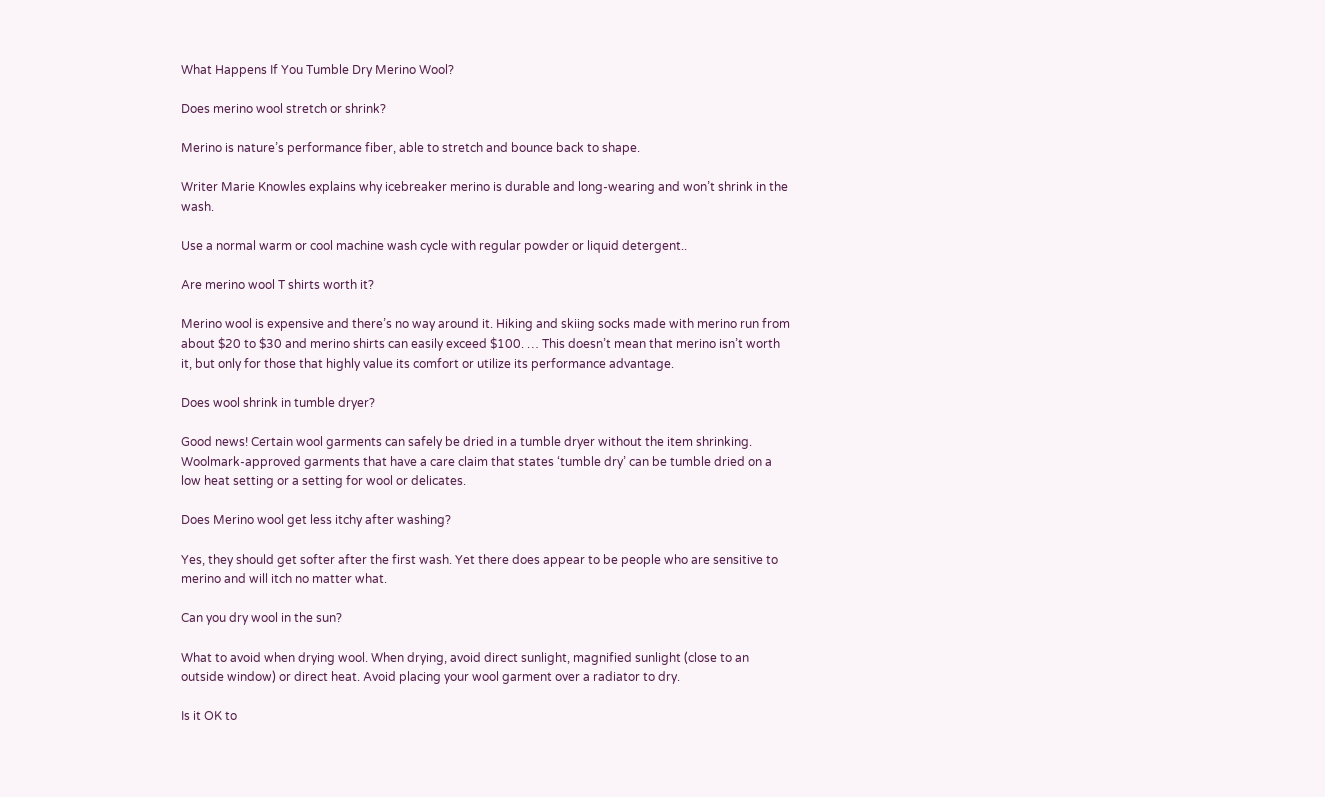What Happens If You Tumble Dry Merino Wool?

Does merino wool stretch or shrink?

Merino is nature’s performance fiber, able to stretch and bounce back to shape.

Writer Marie Knowles explains why icebreaker merino is durable and long-wearing and won’t shrink in the wash.

Use a normal warm or cool machine wash cycle with regular powder or liquid detergent..

Are merino wool T shirts worth it?

Merino wool is expensive and there’s no way around it. Hiking and skiing socks made with merino run from about $20 to $30 and merino shirts can easily exceed $100. … This doesn’t mean that merino isn’t worth it, but only for those that highly value its comfort or utilize its performance advantage.

Does wool shrink in tumble dryer?

Good news! Certain wool garments can safely be dried in a tumble dryer without the item shrinking. Woolmark-approved garments that have a care claim that states ‘tumble dry’ can be tumble dried on a low heat setting or a setting for wool or delicates.

Does Merino wool get less itchy after washing?

Yes, they should get softer after the first wash. Yet there does appear to be people who are sensitive to merino and will itch no matter what.

Can you dry wool in the sun?

What to avoid when drying wool. When drying, avoid direct sunlight, magnified sunlight (close to an outside window) or direct heat. Avoid placing your wool garment over a radiator to dry.

Is it OK to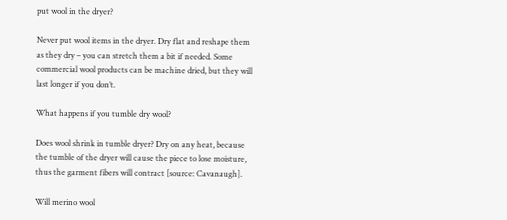put wool in the dryer?

Never put wool items in the dryer. Dry flat and reshape them as they dry – you can stretch them a bit if needed. Some commercial wool products can be machine dried, but they will last longer if you don’t.

What happens if you tumble dry wool?

Does wool shrink in tumble dryer? Dry on any heat, because the tumble of the dryer will cause the piece to lose moisture, thus the garment fibers will contract [source: Cavanaugh].

Will merino wool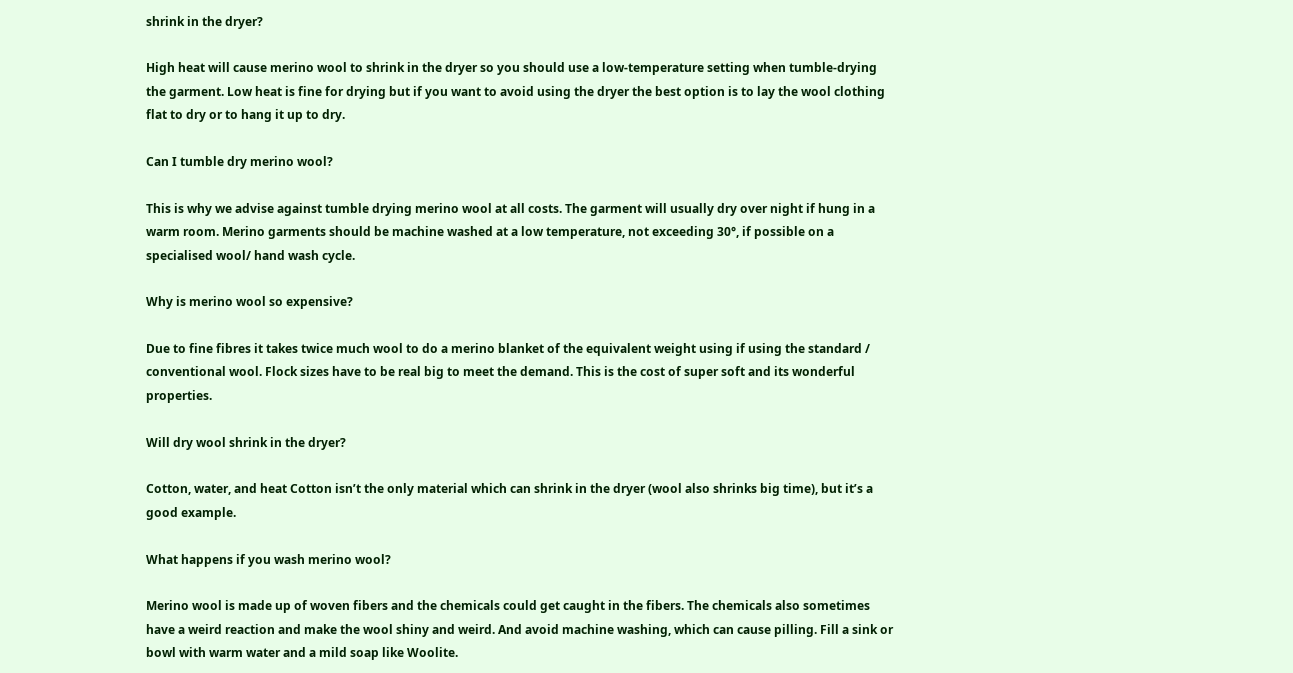shrink in the dryer?

High heat will cause merino wool to shrink in the dryer so you should use a low-temperature setting when tumble-drying the garment. Low heat is fine for drying but if you want to avoid using the dryer the best option is to lay the wool clothing flat to dry or to hang it up to dry.

Can I tumble dry merino wool?

This is why we advise against tumble drying merino wool at all costs. The garment will usually dry over night if hung in a warm room. Merino garments should be machine washed at a low temperature, not exceeding 30°, if possible on a specialised wool/ hand wash cycle.

Why is merino wool so expensive?

Due to fine fibres it takes twice much wool to do a merino blanket of the equivalent weight using if using the standard / conventional wool. Flock sizes have to be real big to meet the demand. This is the cost of super soft and its wonderful properties.

Will dry wool shrink in the dryer?

Cotton, water, and heat Cotton isn’t the only material which can shrink in the dryer (wool also shrinks big time), but it’s a good example.

What happens if you wash merino wool?

Merino wool is made up of woven fibers and the chemicals could get caught in the fibers. The chemicals also sometimes have a weird reaction and make the wool shiny and weird. And avoid machine washing, which can cause pilling. Fill a sink or bowl with warm water and a mild soap like Woolite.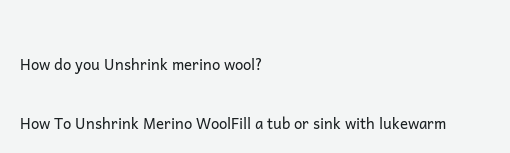How do you Unshrink merino wool?

How To Unshrink Merino WoolFill a tub or sink with lukewarm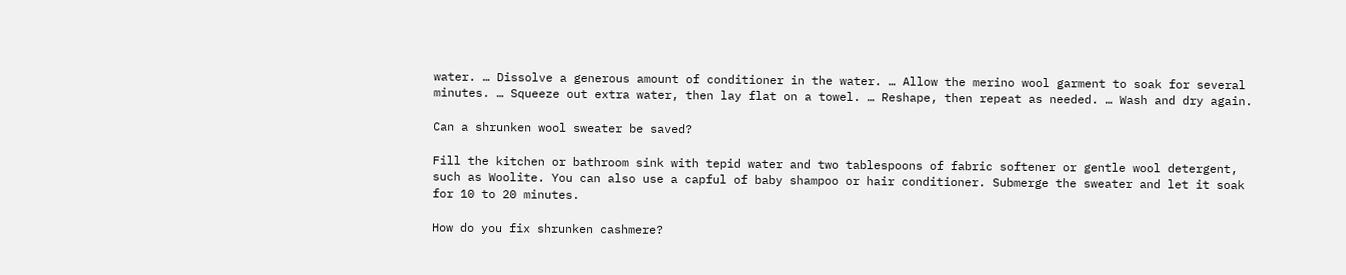water. … Dissolve a generous amount of conditioner in the water. … Allow the merino wool garment to soak for several minutes. … Squeeze out extra water, then lay flat on a towel. … Reshape, then repeat as needed. … Wash and dry again.

Can a shrunken wool sweater be saved?

Fill the kitchen or bathroom sink with tepid water and two tablespoons of fabric softener or gentle wool detergent, such as Woolite. You can also use a capful of baby shampoo or hair conditioner. Submerge the sweater and let it soak for 10 to 20 minutes.

How do you fix shrunken cashmere?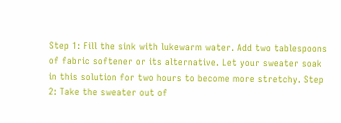Step 1: Fill the sink with lukewarm water. Add two tablespoons of fabric softener or its alternative. Let your sweater soak in this solution for two hours to become more stretchy. Step 2: Take the sweater out of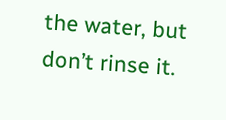the water, but don’t rinse it.